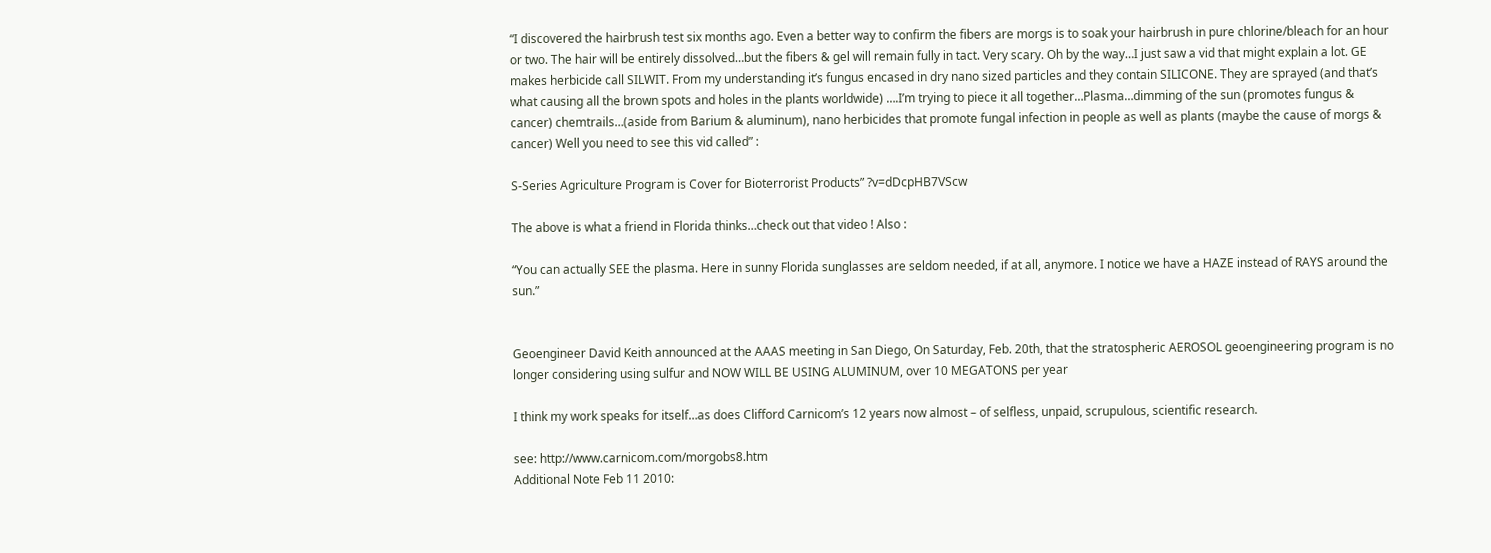“I discovered the hairbrush test six months ago. Even a better way to confirm the fibers are morgs is to soak your hairbrush in pure chlorine/bleach for an hour or two. The hair will be entirely dissolved…but the fibers & gel will remain fully in tact. Very scary. Oh by the way…I just saw a vid that might explain a lot. GE makes herbicide call SILWIT. From my understanding it’s fungus encased in dry nano sized particles and they contain SILICONE. They are sprayed (and that’s what causing all the brown spots and holes in the plants worldwide) ….I’m trying to piece it all together…Plasma…dimming of the sun (promotes fungus & cancer) chemtrails…(aside from Barium & aluminum), nano herbicides that promote fungal infection in people as well as plants (maybe the cause of morgs & cancer) Well you need to see this vid called” :

S-Series Agriculture Program is Cover for Bioterrorist Products” ?v=dDcpHB7VScw

The above is what a friend in Florida thinks…check out that video ! Also :

“You can actually SEE the plasma. Here in sunny Florida sunglasses are seldom needed, if at all, anymore. I notice we have a HAZE instead of RAYS around the sun.”


Geoengineer David Keith announced at the AAAS meeting in San Diego, On Saturday, Feb. 20th, that the stratospheric AEROSOL geoengineering program is no longer considering using sulfur and NOW WILL BE USING ALUMINUM, over 10 MEGATONS per year

I think my work speaks for itself…as does Clifford Carnicom’s 12 years now almost – of selfless, unpaid, scrupulous, scientific research.

see: http://www.carnicom.com/morgobs8.htm
Additional Note Feb 11 2010: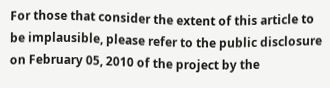For those that consider the extent of this article to be implausible, please refer to the public disclosure on February 05, 2010 of the project by the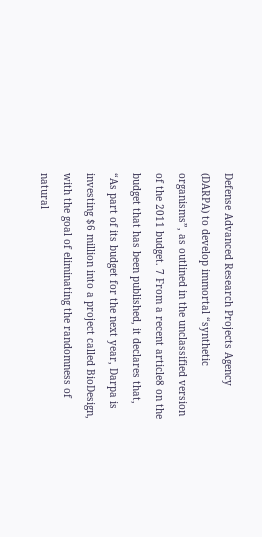Defense Advanced Research Projects Agency (DARPA) to develop immortal “synthetic organisms”, as outlined in the unclassified version of the 2011 budget. 7 From a recent article8 on the budget that has been published, it declares that,
“As part of its budget for the next year, Darpa is investing $6 million into a project called BioDesign, with the goal of eliminating the randomness of natural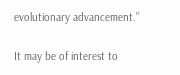evolutionary advancement.”

It may be of interest to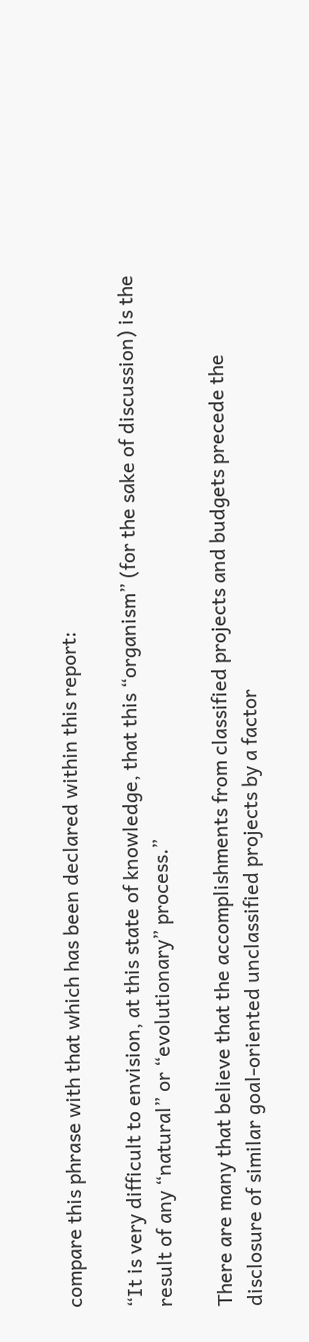compare this phrase with that which has been declared within this report:

“It is very difficult to envision, at this state of knowledge, that this “organism” (for the sake of discussion) is the result of any “natural” or “evolutionary” process.”

There are many that believe that the accomplishments from classified projects and budgets precede the disclosure of similar goal-oriented unclassified projects by a factor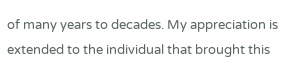of many years to decades. My appreciation is extended to the individual that brought this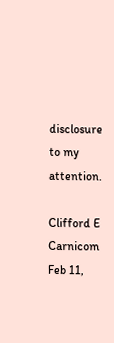disclosure to my attention.

Clifford E Carnicom
Feb 11,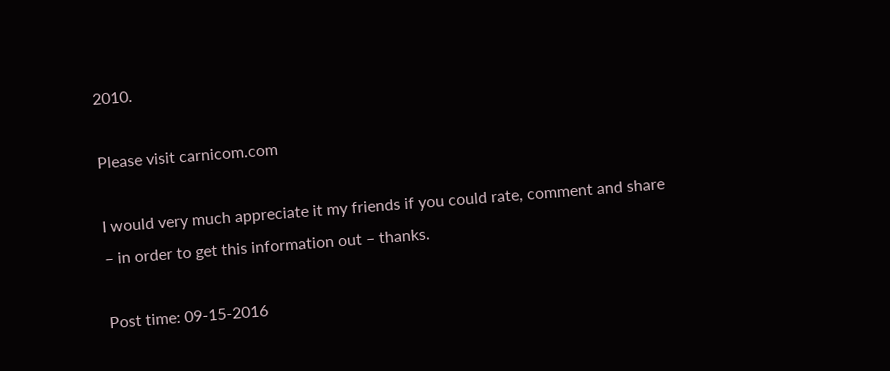2010.

Please visit carnicom.com

I would very much appreciate it my friends if you could rate, comment and share – in order to get this information out – thanks.

Post time: 09-15-2016